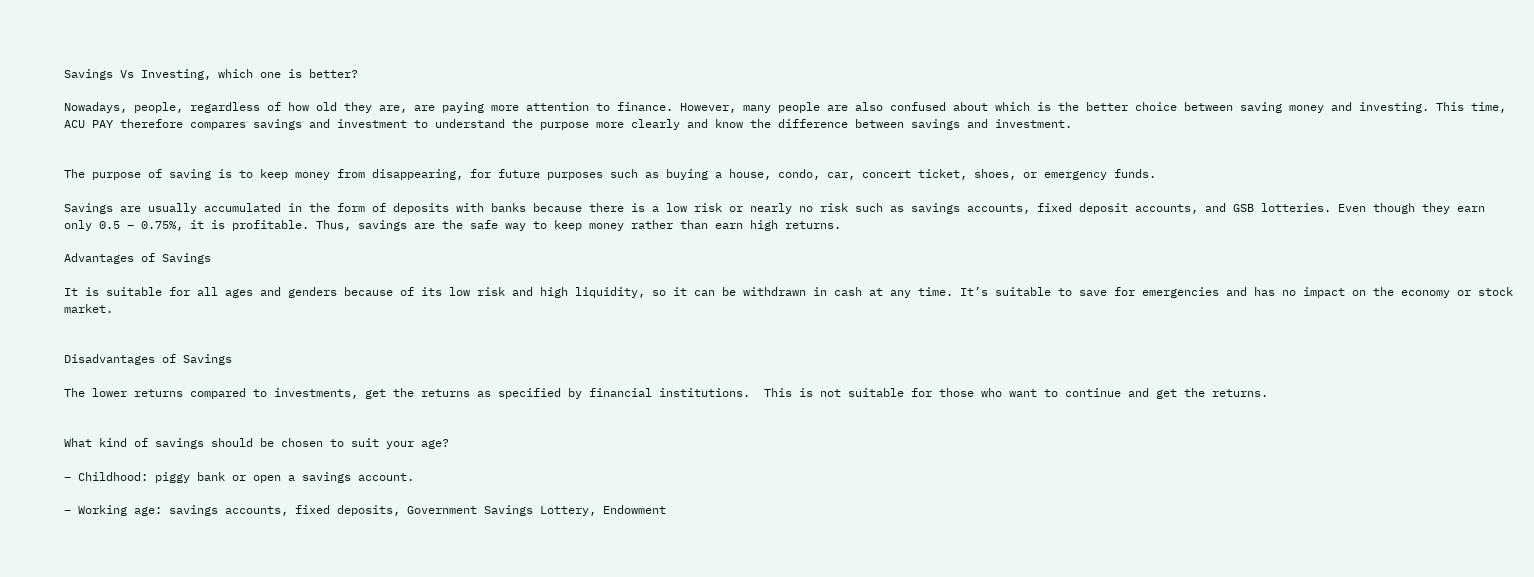Savings Vs Investing, which one is better?

Nowadays, people, regardless of how old they are, are paying more attention to finance. However, many people are also confused about which is the better choice between saving money and investing. This time, ACU PAY therefore compares savings and investment to understand the purpose more clearly and know the difference between savings and investment.


The purpose of saving is to keep money from disappearing, for future purposes such as buying a house, condo, car, concert ticket, shoes, or emergency funds.

Savings are usually accumulated in the form of deposits with banks because there is a low risk or nearly no risk such as savings accounts, fixed deposit accounts, and GSB lotteries. Even though they earn only 0.5 – 0.75%, it is profitable. Thus, savings are the safe way to keep money rather than earn high returns.

Advantages of Savings

It is suitable for all ages and genders because of its low risk and high liquidity, so it can be withdrawn in cash at any time. It’s suitable to save for emergencies and has no impact on the economy or stock market.


Disadvantages of Savings

The lower returns compared to investments, get the returns as specified by financial institutions.  This is not suitable for those who want to continue and get the returns.


What kind of savings should be chosen to suit your age?

– Childhood: piggy bank or open a savings account.

– Working age: savings accounts, fixed deposits, Government Savings Lottery, Endowment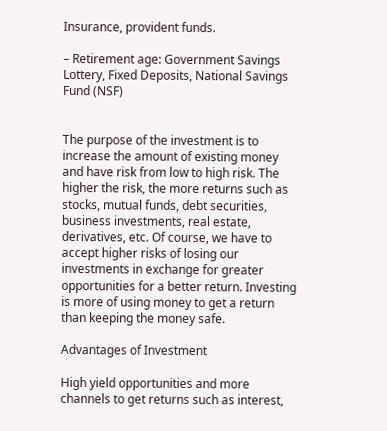Insurance, provident funds.

– Retirement age: Government Savings Lottery, Fixed Deposits, National Savings Fund (NSF)


The purpose of the investment is to increase the amount of existing money and have risk from low to high risk. The higher the risk, the more returns such as stocks, mutual funds, debt securities, business investments, real estate, derivatives, etc. Of course, we have to accept higher risks of losing our investments in exchange for greater opportunities for a better return. Investing is more of using money to get a return than keeping the money safe.

Advantages of Investment

High yield opportunities and more channels to get returns such as interest,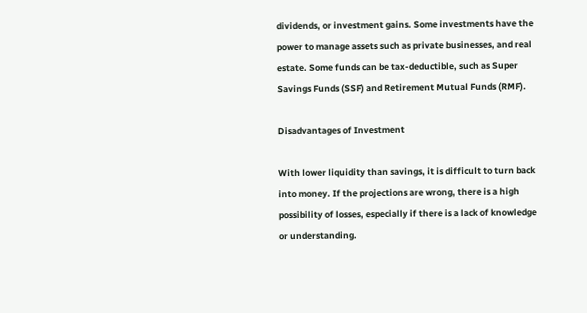dividends, or investment gains. Some investments have the power to manage assets such as private businesses, and real estate. Some funds can be tax-deductible, such as Super Savings Funds (SSF) and Retirement Mutual Funds (RMF).

Disadvantages of Investment

With lower liquidity than savings, it is difficult to turn back into money. If the projections are wrong, there is a high possibility of losses, especially if there is a lack of knowledge or understanding.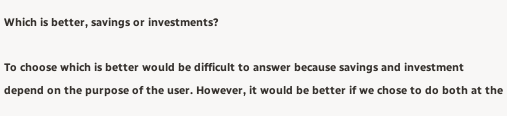Which is better, savings or investments?

To choose which is better would be difficult to answer because savings and investment depend on the purpose of the user. However, it would be better if we chose to do both at the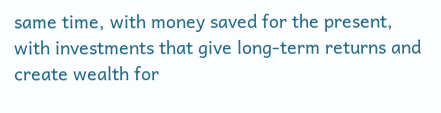same time, with money saved for the present, with investments that give long-term returns and create wealth for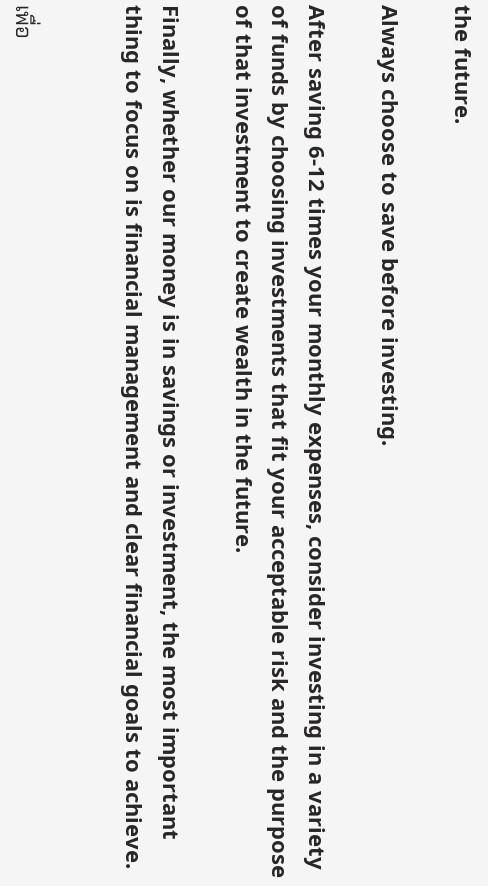the future.

Always choose to save before investing.

After saving 6-12 times your monthly expenses, consider investing in a variety of funds by choosing investments that fit your acceptable risk and the purpose of that investment to create wealth in the future.

Finally, whether our money is in savings or investment, the most important thing to focus on is financial management and clear financial goals to achieve.


เพื่อ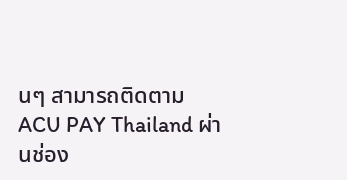นๆ สามารถติดตาม ACU PAY Thailand ผ่านช่อง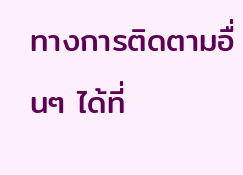ทางการติดตามอื่นๆ ได้ที่